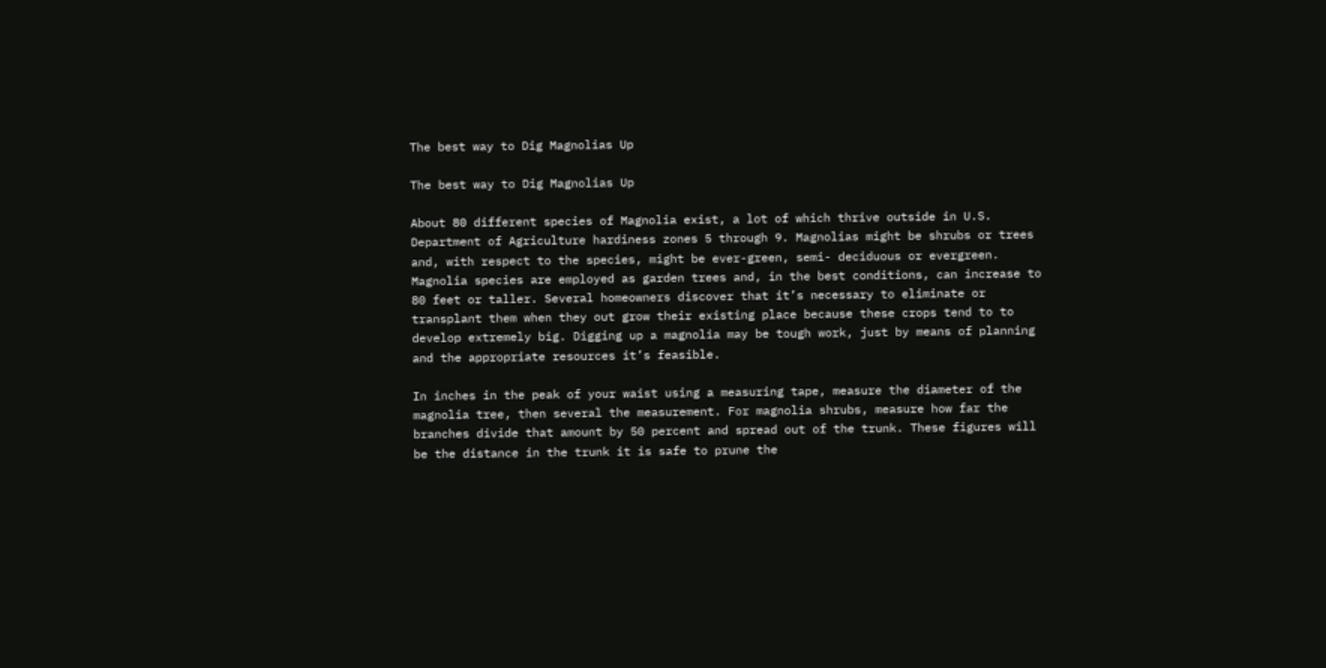The best way to Dig Magnolias Up

The best way to Dig Magnolias Up

About 80 different species of Magnolia exist, a lot of which thrive outside in U.S. Department of Agriculture hardiness zones 5 through 9. Magnolias might be shrubs or trees and, with respect to the species, might be ever-green, semi- deciduous or evergreen. Magnolia species are employed as garden trees and, in the best conditions, can increase to 80 feet or taller. Several homeowners discover that it’s necessary to eliminate or transplant them when they out grow their existing place because these crops tend to to develop extremely big. Digging up a magnolia may be tough work, just by means of planning and the appropriate resources it’s feasible.

In inches in the peak of your waist using a measuring tape, measure the diameter of the magnolia tree, then several the measurement. For magnolia shrubs, measure how far the branches divide that amount by 50 percent and spread out of the trunk. These figures will be the distance in the trunk it is safe to prune the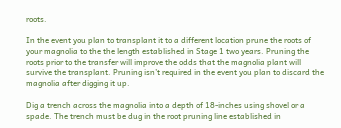roots.

In the event you plan to transplant it to a different location prune the roots of your magnolia to the the length established in Stage 1 two years. Pruning the roots prior to the transfer will improve the odds that the magnolia plant will survive the transplant. Pruning isn’t required in the event you plan to discard the magnolia after digging it up.

Dig a trench across the magnolia into a depth of 18-inches using shovel or a spade. The trench must be dug in the root pruning line established in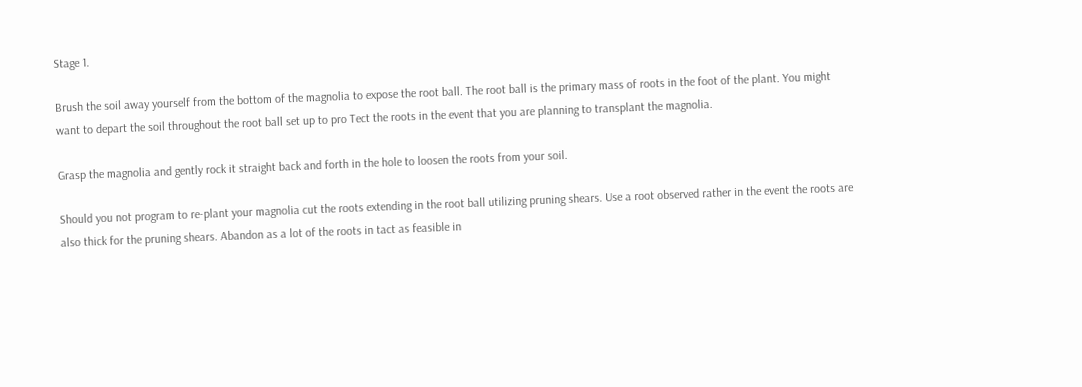Stage 1.

Brush the soil away yourself from the bottom of the magnolia to expose the root ball. The root ball is the primary mass of roots in the foot of the plant. You might want to depart the soil throughout the root ball set up to pro Tect the roots in the event that you are planning to transplant the magnolia.

Grasp the magnolia and gently rock it straight back and forth in the hole to loosen the roots from your soil.

Should you not program to re-plant your magnolia cut the roots extending in the root ball utilizing pruning shears. Use a root observed rather in the event the roots are also thick for the pruning shears. Abandon as a lot of the roots in tact as feasible in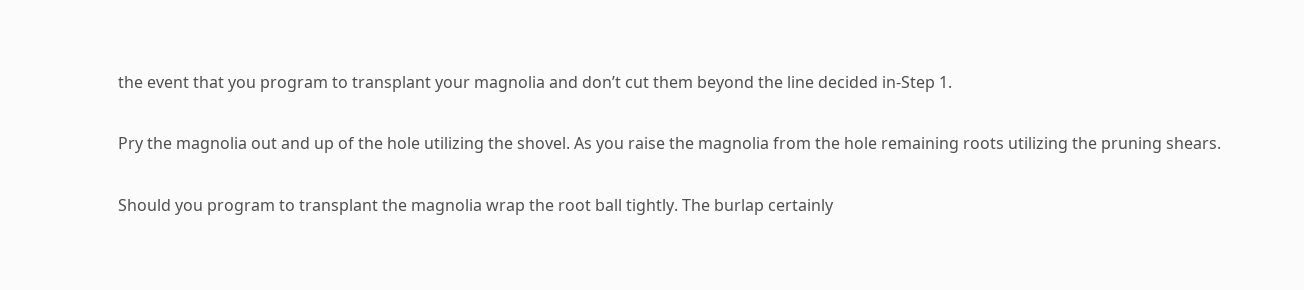the event that you program to transplant your magnolia and don’t cut them beyond the line decided in-Step 1.

Pry the magnolia out and up of the hole utilizing the shovel. As you raise the magnolia from the hole remaining roots utilizing the pruning shears.

Should you program to transplant the magnolia wrap the root ball tightly. The burlap certainly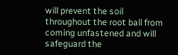will prevent the soil throughout the root ball from coming unfastened and will safeguard the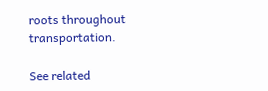roots throughout transportation.

See related